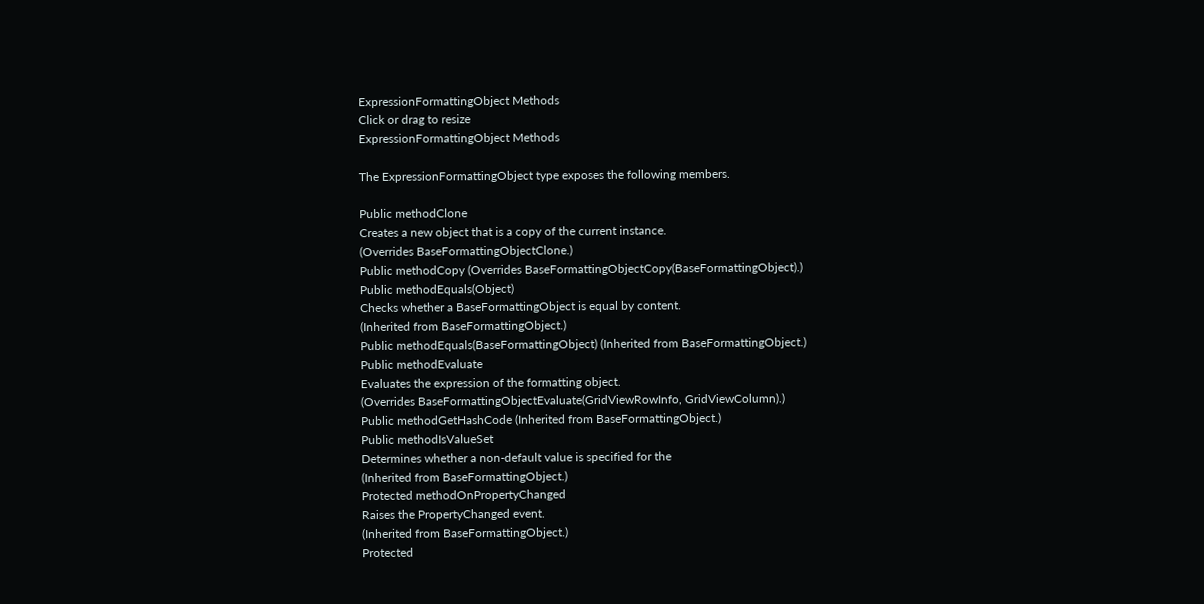ExpressionFormattingObject Methods
Click or drag to resize
ExpressionFormattingObject Methods

The ExpressionFormattingObject type exposes the following members.

Public methodClone
Creates a new object that is a copy of the current instance.
(Overrides BaseFormattingObjectClone.)
Public methodCopy (Overrides BaseFormattingObjectCopy(BaseFormattingObject).)
Public methodEquals(Object)
Checks whether a BaseFormattingObject is equal by content.
(Inherited from BaseFormattingObject.)
Public methodEquals(BaseFormattingObject) (Inherited from BaseFormattingObject.)
Public methodEvaluate
Evaluates the expression of the formatting object.
(Overrides BaseFormattingObjectEvaluate(GridViewRowInfo, GridViewColumn).)
Public methodGetHashCode (Inherited from BaseFormattingObject.)
Public methodIsValueSet
Determines whether a non-default value is specified for the
(Inherited from BaseFormattingObject.)
Protected methodOnPropertyChanged
Raises the PropertyChanged event.
(Inherited from BaseFormattingObject.)
Protected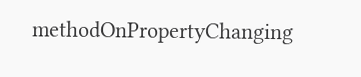methodOnPropertyChanging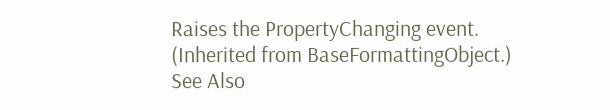Raises the PropertyChanging event.
(Inherited from BaseFormattingObject.)
See Also